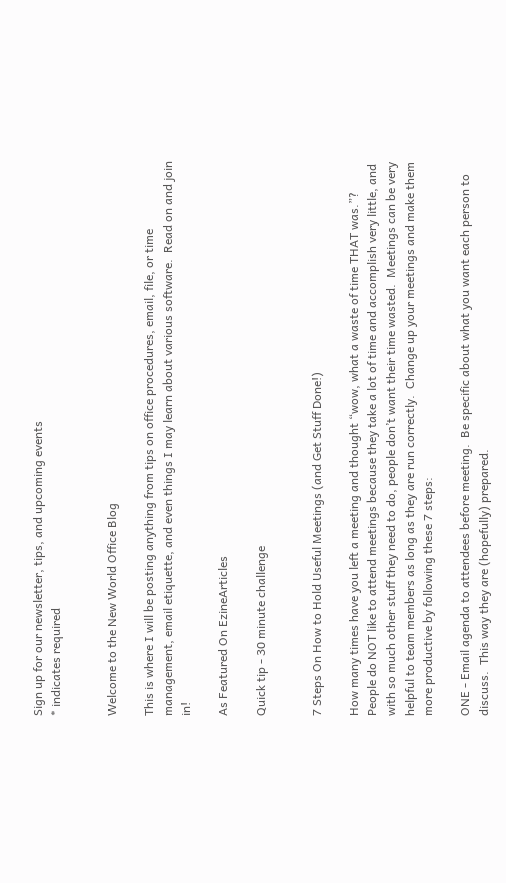Sign up for our newsletter, tips, and upcoming events
* indicates required


Welcome to the New World Office Blog

This is where I will be posting anything from tips on office procedures, email, file, or time management, email etiquette, and even things I may learn about various software.  Read on and join in!

As Featured On EzineArticles

Quick tip - 30 minute challenge


7 Steps On How to Hold Useful Meetings (and Get Stuff Done!)

How many times have you left a meeting and thought “wow, what a waste of time THAT was.”?  People do NOT like to attend meetings because they take a lot of time and accomplish very little, and with so much other stuff they need to do, people don’t want their time wasted.  Meetings can be very helpful to team members as long as they are run correctly.  Change up your meetings and make them more productive by following these 7 steps:

ONE - Email agenda to attendees before meeting.  Be specific about what you want each person to discuss.  This way they are (hopefully) prepared.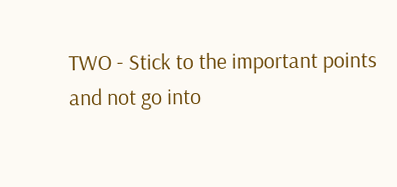TWO - Stick to the important points and not go into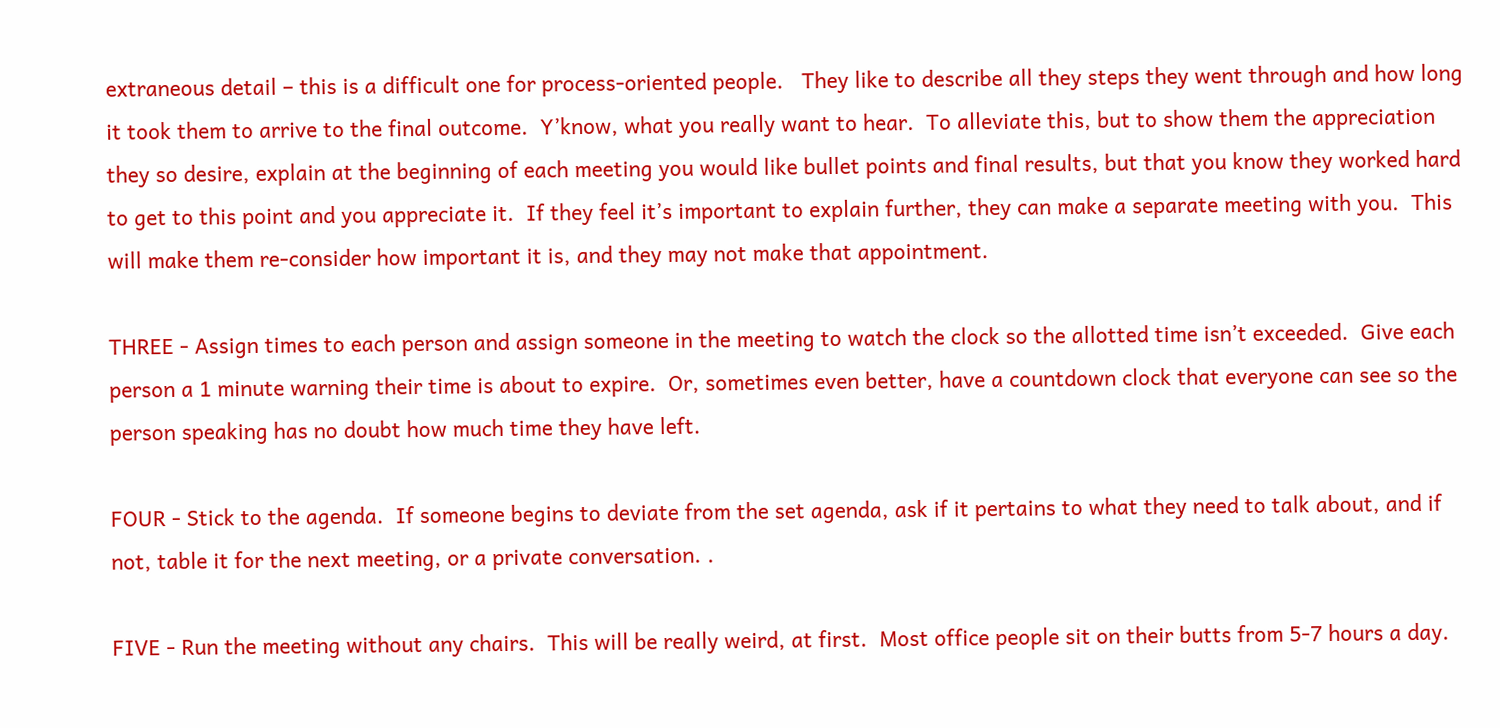extraneous detail – this is a difficult one for process-oriented people.   They like to describe all they steps they went through and how long it took them to arrive to the final outcome.  Y’know, what you really want to hear.  To alleviate this, but to show them the appreciation they so desire, explain at the beginning of each meeting you would like bullet points and final results, but that you know they worked hard to get to this point and you appreciate it.  If they feel it’s important to explain further, they can make a separate meeting with you.  This will make them re-consider how important it is, and they may not make that appointment.

THREE - Assign times to each person and assign someone in the meeting to watch the clock so the allotted time isn’t exceeded.  Give each person a 1 minute warning their time is about to expire.  Or, sometimes even better, have a countdown clock that everyone can see so the person speaking has no doubt how much time they have left.

FOUR - Stick to the agenda.  If someone begins to deviate from the set agenda, ask if it pertains to what they need to talk about, and if not, table it for the next meeting, or a private conversation. .

FIVE - Run the meeting without any chairs.  This will be really weird, at first.  Most office people sit on their butts from 5-7 hours a day.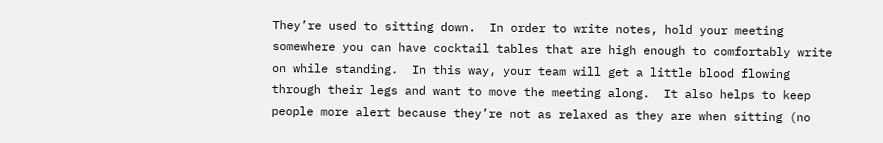They’re used to sitting down.  In order to write notes, hold your meeting somewhere you can have cocktail tables that are high enough to comfortably write on while standing.  In this way, your team will get a little blood flowing through their legs and want to move the meeting along.  It also helps to keep people more alert because they’re not as relaxed as they are when sitting (no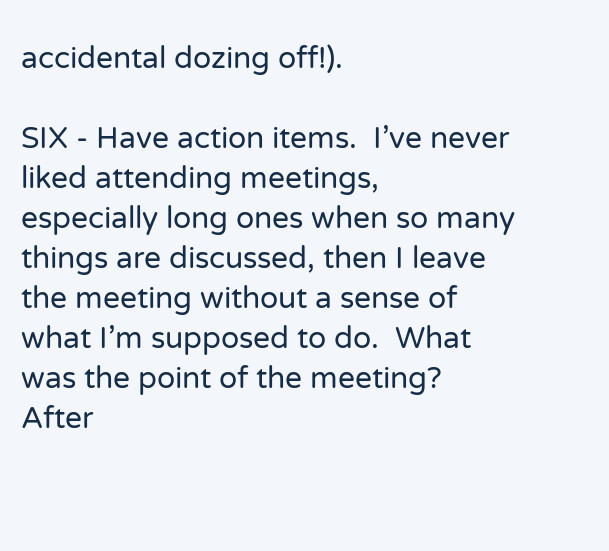accidental dozing off!).

SIX - Have action items.  I’ve never liked attending meetings, especially long ones when so many things are discussed, then I leave the meeting without a sense of what I’m supposed to do.  What was the point of the meeting?  After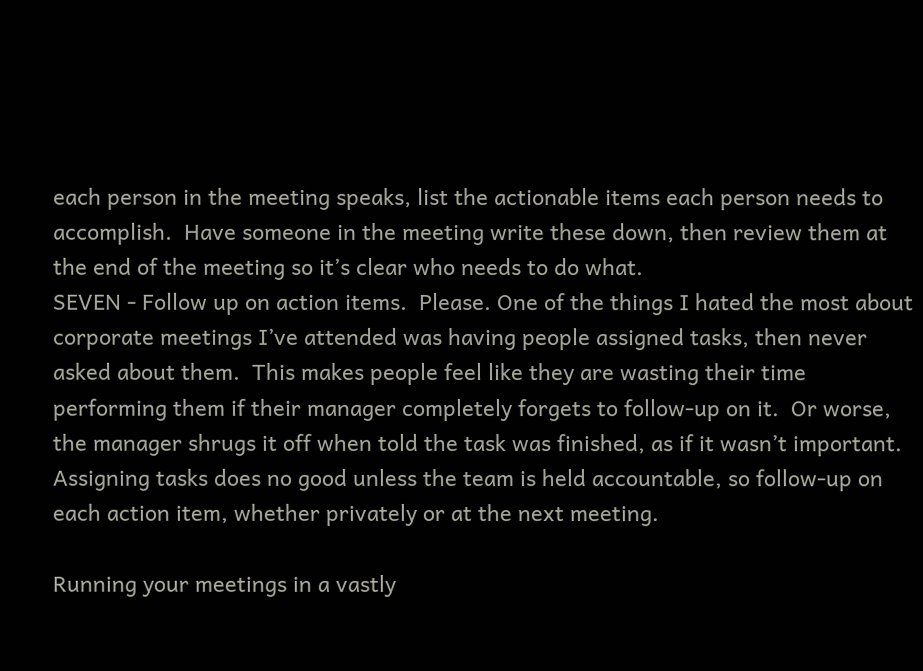each person in the meeting speaks, list the actionable items each person needs to accomplish.  Have someone in the meeting write these down, then review them at the end of the meeting so it’s clear who needs to do what.
SEVEN - Follow up on action items.  Please. One of the things I hated the most about corporate meetings I’ve attended was having people assigned tasks, then never asked about them.  This makes people feel like they are wasting their time performing them if their manager completely forgets to follow-up on it.  Or worse, the manager shrugs it off when told the task was finished, as if it wasn’t important.  Assigning tasks does no good unless the team is held accountable, so follow-up on each action item, whether privately or at the next meeting.

Running your meetings in a vastly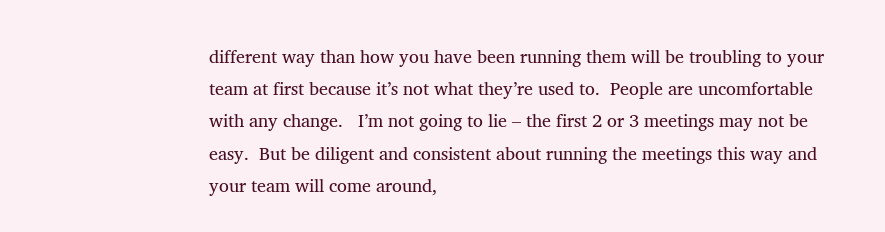different way than how you have been running them will be troubling to your team at first because it’s not what they’re used to.  People are uncomfortable with any change.   I’m not going to lie – the first 2 or 3 meetings may not be easy.  But be diligent and consistent about running the meetings this way and your team will come around,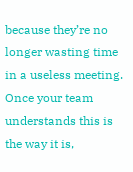because they’re no longer wasting time in a useless meeting.  Once your team understands this is the way it is,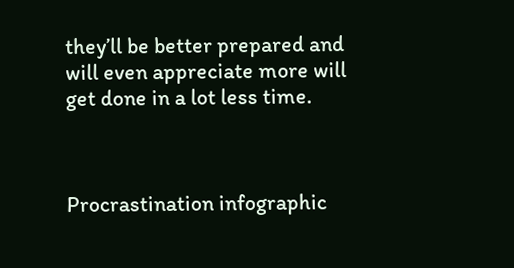they’ll be better prepared and will even appreciate more will get done in a lot less time.



Procrastination infographic